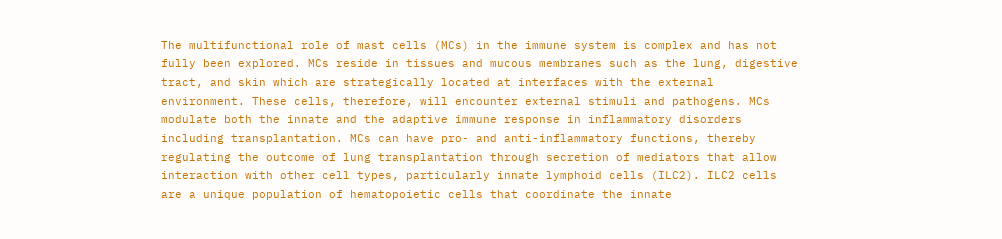The multifunctional role of mast cells (MCs) in the immune system is complex and has not fully been explored. MCs reside in tissues and mucous membranes such as the lung, digestive tract, and skin which are strategically located at interfaces with the external environment. These cells, therefore, will encounter external stimuli and pathogens. MCs modulate both the innate and the adaptive immune response in inflammatory disorders including transplantation. MCs can have pro- and anti-inflammatory functions, thereby regulating the outcome of lung transplantation through secretion of mediators that allow interaction with other cell types, particularly innate lymphoid cells (ILC2). ILC2 cells are a unique population of hematopoietic cells that coordinate the innate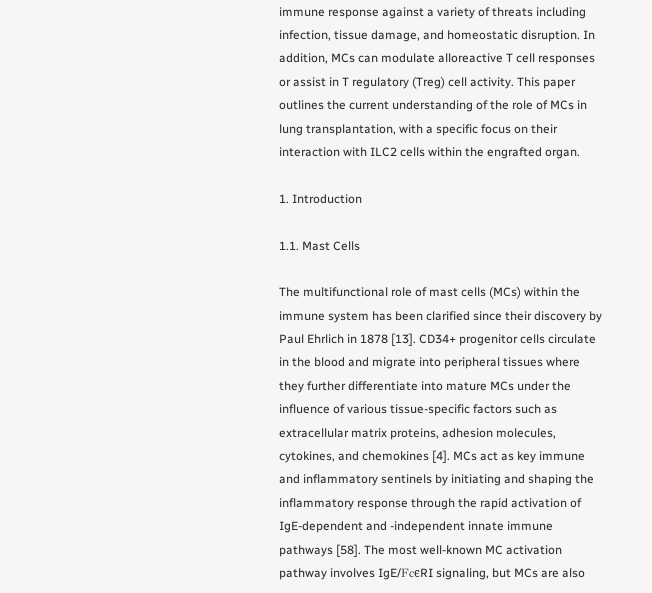immune response against a variety of threats including infection, tissue damage, and homeostatic disruption. In addition, MCs can modulate alloreactive T cell responses or assist in T regulatory (Treg) cell activity. This paper outlines the current understanding of the role of MCs in lung transplantation, with a specific focus on their interaction with ILC2 cells within the engrafted organ.

1. Introduction

1.1. Mast Cells

The multifunctional role of mast cells (MCs) within the immune system has been clarified since their discovery by Paul Ehrlich in 1878 [13]. CD34+ progenitor cells circulate in the blood and migrate into peripheral tissues where they further differentiate into mature MCs under the influence of various tissue-specific factors such as extracellular matrix proteins, adhesion molecules, cytokines, and chemokines [4]. MCs act as key immune and inflammatory sentinels by initiating and shaping the inflammatory response through the rapid activation of IgE-dependent and -independent innate immune pathways [58]. The most well-known MC activation pathway involves IgE/FcϵRI signaling, but MCs are also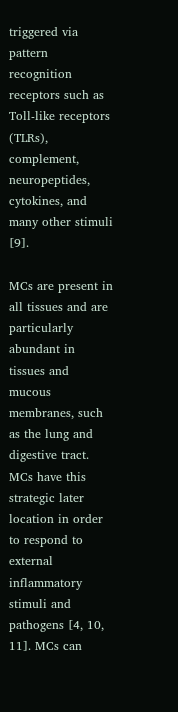triggered via pattern recognition receptors such as Toll-like receptors (TLRs), complement, neuropeptides, cytokines, and many other stimuli [9].

MCs are present in all tissues and are particularly abundant in tissues and mucous membranes, such as the lung and digestive tract. MCs have this strategic later location in order to respond to external inflammatory stimuli and pathogens [4, 10, 11]. MCs can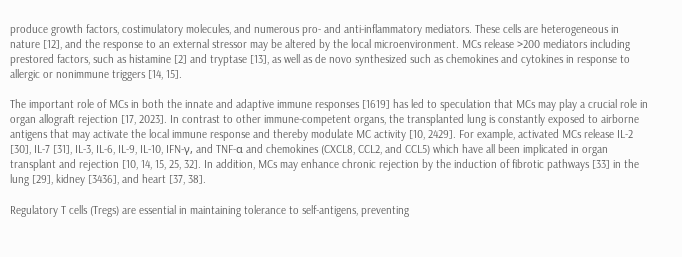produce growth factors, costimulatory molecules, and numerous pro- and anti-inflammatory mediators. These cells are heterogeneous in nature [12], and the response to an external stressor may be altered by the local microenvironment. MCs release >200 mediators including prestored factors, such as histamine [2] and tryptase [13], as well as de novo synthesized such as chemokines and cytokines in response to allergic or nonimmune triggers [14, 15].

The important role of MCs in both the innate and adaptive immune responses [1619] has led to speculation that MCs may play a crucial role in organ allograft rejection [17, 2023]. In contrast to other immune-competent organs, the transplanted lung is constantly exposed to airborne antigens that may activate the local immune response and thereby modulate MC activity [10, 2429]. For example, activated MCs release IL-2 [30], IL-7 [31], IL-3, IL-6, IL-9, IL-10, IFN-γ, and TNF-α and chemokines (CXCL8, CCL2, and CCL5) which have all been implicated in organ transplant and rejection [10, 14, 15, 25, 32]. In addition, MCs may enhance chronic rejection by the induction of fibrotic pathways [33] in the lung [29], kidney [3436], and heart [37, 38].

Regulatory T cells (Tregs) are essential in maintaining tolerance to self-antigens, preventing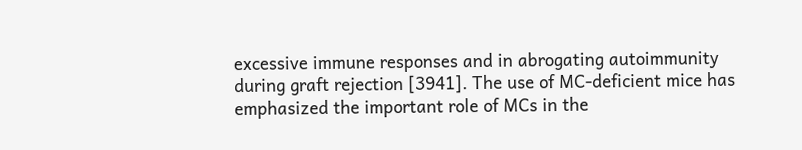excessive immune responses and in abrogating autoimmunity during graft rejection [3941]. The use of MC-deficient mice has emphasized the important role of MCs in the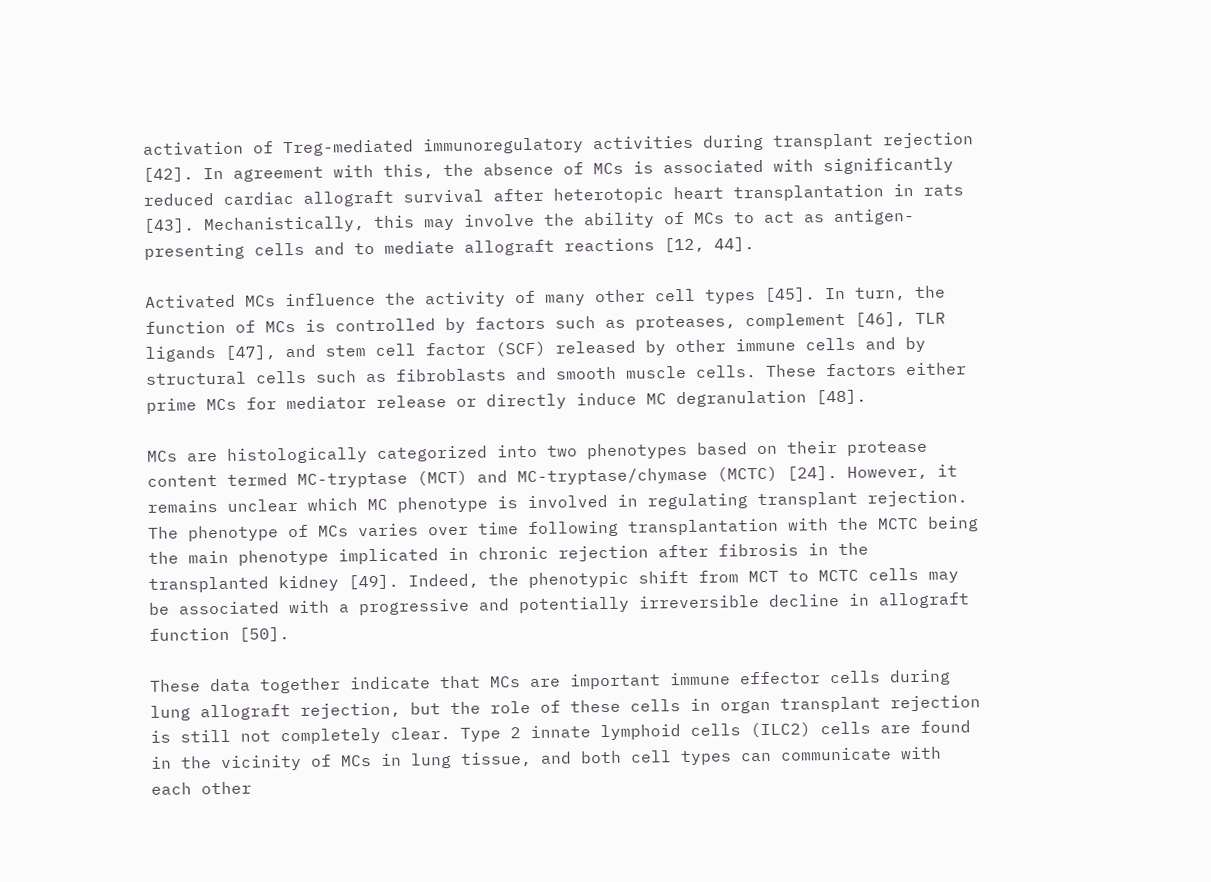activation of Treg-mediated immunoregulatory activities during transplant rejection [42]. In agreement with this, the absence of MCs is associated with significantly reduced cardiac allograft survival after heterotopic heart transplantation in rats [43]. Mechanistically, this may involve the ability of MCs to act as antigen-presenting cells and to mediate allograft reactions [12, 44].

Activated MCs influence the activity of many other cell types [45]. In turn, the function of MCs is controlled by factors such as proteases, complement [46], TLR ligands [47], and stem cell factor (SCF) released by other immune cells and by structural cells such as fibroblasts and smooth muscle cells. These factors either prime MCs for mediator release or directly induce MC degranulation [48].

MCs are histologically categorized into two phenotypes based on their protease content termed MC-tryptase (MCT) and MC-tryptase/chymase (MCTC) [24]. However, it remains unclear which MC phenotype is involved in regulating transplant rejection. The phenotype of MCs varies over time following transplantation with the MCTC being the main phenotype implicated in chronic rejection after fibrosis in the transplanted kidney [49]. Indeed, the phenotypic shift from MCT to MCTC cells may be associated with a progressive and potentially irreversible decline in allograft function [50].

These data together indicate that MCs are important immune effector cells during lung allograft rejection, but the role of these cells in organ transplant rejection is still not completely clear. Type 2 innate lymphoid cells (ILC2) cells are found in the vicinity of MCs in lung tissue, and both cell types can communicate with each other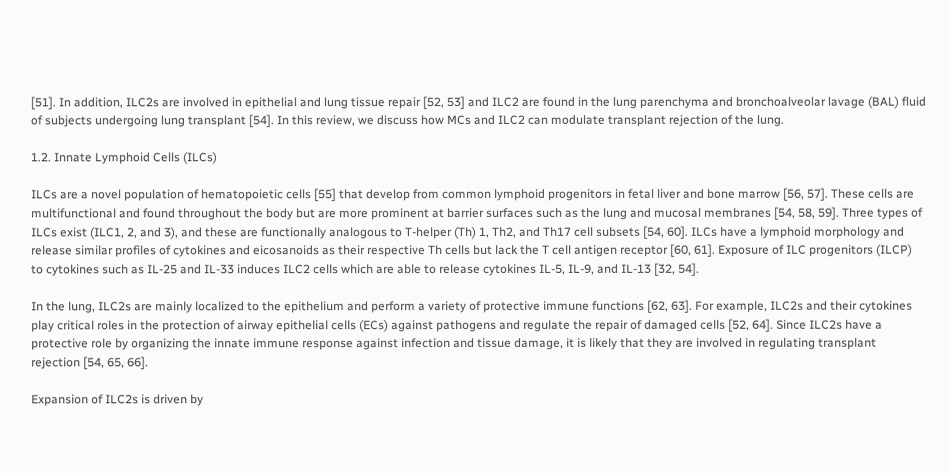[51]. In addition, ILC2s are involved in epithelial and lung tissue repair [52, 53] and ILC2 are found in the lung parenchyma and bronchoalveolar lavage (BAL) fluid of subjects undergoing lung transplant [54]. In this review, we discuss how MCs and ILC2 can modulate transplant rejection of the lung.

1.2. Innate Lymphoid Cells (ILCs)

ILCs are a novel population of hematopoietic cells [55] that develop from common lymphoid progenitors in fetal liver and bone marrow [56, 57]. These cells are multifunctional and found throughout the body but are more prominent at barrier surfaces such as the lung and mucosal membranes [54, 58, 59]. Three types of ILCs exist (ILC1, 2, and 3), and these are functionally analogous to T-helper (Th) 1, Th2, and Th17 cell subsets [54, 60]. ILCs have a lymphoid morphology and release similar profiles of cytokines and eicosanoids as their respective Th cells but lack the T cell antigen receptor [60, 61]. Exposure of ILC progenitors (ILCP) to cytokines such as IL-25 and IL-33 induces ILC2 cells which are able to release cytokines IL-5, IL-9, and IL-13 [32, 54].

In the lung, ILC2s are mainly localized to the epithelium and perform a variety of protective immune functions [62, 63]. For example, ILC2s and their cytokines play critical roles in the protection of airway epithelial cells (ECs) against pathogens and regulate the repair of damaged cells [52, 64]. Since ILC2s have a protective role by organizing the innate immune response against infection and tissue damage, it is likely that they are involved in regulating transplant rejection [54, 65, 66].

Expansion of ILC2s is driven by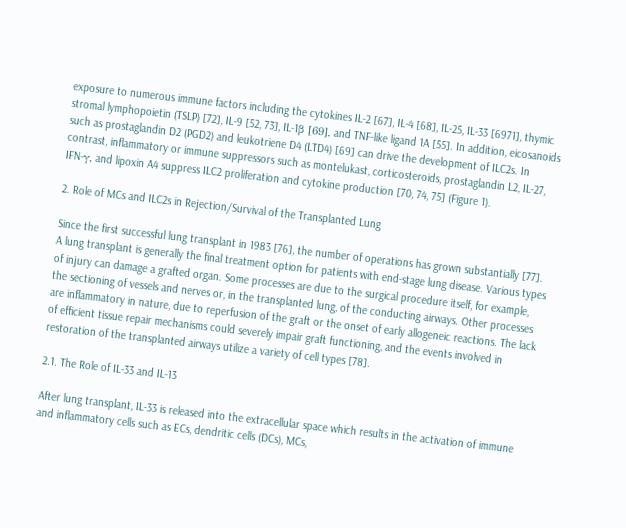exposure to numerous immune factors including the cytokines IL-2 [67], IL-4 [68], IL-25, IL-33 [6971], thymic stromal lymphopoietin (TSLP) [72], IL-9 [52, 73], IL-1β [69], and TNF-like ligand 1A [55]. In addition, eicosanoids such as prostaglandin D2 (PGD2) and leukotriene D4 (LTD4) [69] can drive the development of ILC2s. In contrast, inflammatory or immune suppressors such as montelukast, corticosteroids, prostaglandin L2, IL-27, IFN-γ, and lipoxin A4 suppress ILC2 proliferation and cytokine production [70, 74, 75] (Figure 1).

2. Role of MCs and ILC2s in Rejection/Survival of the Transplanted Lung

Since the first successful lung transplant in 1983 [76], the number of operations has grown substantially [77]. A lung transplant is generally the final treatment option for patients with end-stage lung disease. Various types of injury can damage a grafted organ. Some processes are due to the surgical procedure itself, for example, the sectioning of vessels and nerves or, in the transplanted lung, of the conducting airways. Other processes are inflammatory in nature, due to reperfusion of the graft or the onset of early allogeneic reactions. The lack of efficient tissue repair mechanisms could severely impair graft functioning, and the events involved in restoration of the transplanted airways utilize a variety of cell types [78].

2.1. The Role of IL-33 and IL-13

After lung transplant, IL-33 is released into the extracellular space which results in the activation of immune and inflammatory cells such as ECs, dendritic cells (DCs), MCs,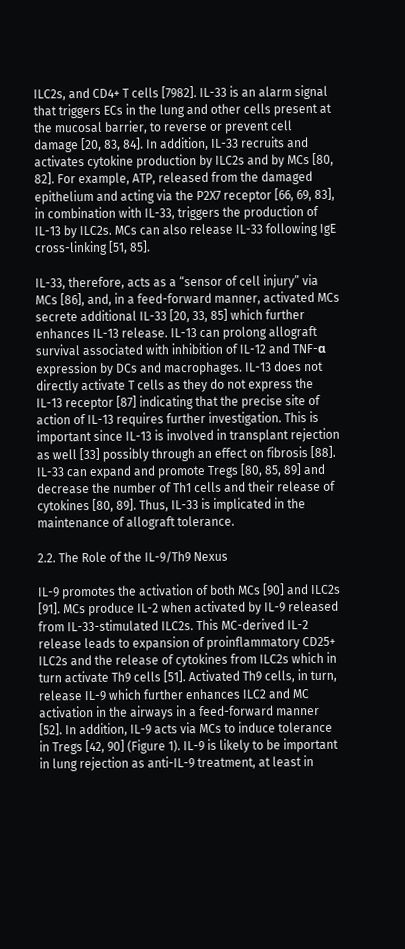ILC2s, and CD4+ T cells [7982]. IL-33 is an alarm signal that triggers ECs in the lung and other cells present at the mucosal barrier, to reverse or prevent cell damage [20, 83, 84]. In addition, IL-33 recruits and activates cytokine production by ILC2s and by MCs [80, 82]. For example, ATP, released from the damaged epithelium and acting via the P2X7 receptor [66, 69, 83], in combination with IL-33, triggers the production of IL-13 by ILC2s. MCs can also release IL-33 following IgE cross-linking [51, 85].

IL-33, therefore, acts as a “sensor of cell injury” via MCs [86], and, in a feed-forward manner, activated MCs secrete additional IL-33 [20, 33, 85] which further enhances IL-13 release. IL-13 can prolong allograft survival associated with inhibition of IL-12 and TNF-α expression by DCs and macrophages. IL-13 does not directly activate T cells as they do not express the IL-13 receptor [87] indicating that the precise site of action of IL-13 requires further investigation. This is important since IL-13 is involved in transplant rejection as well [33] possibly through an effect on fibrosis [88]. IL-33 can expand and promote Tregs [80, 85, 89] and decrease the number of Th1 cells and their release of cytokines [80, 89]. Thus, IL-33 is implicated in the maintenance of allograft tolerance.

2.2. The Role of the IL-9/Th9 Nexus

IL-9 promotes the activation of both MCs [90] and ILC2s [91]. MCs produce IL-2 when activated by IL-9 released from IL-33-stimulated ILC2s. This MC-derived IL-2 release leads to expansion of proinflammatory CD25+ ILC2s and the release of cytokines from ILC2s which in turn activate Th9 cells [51]. Activated Th9 cells, in turn, release IL-9 which further enhances ILC2 and MC activation in the airways in a feed-forward manner [52]. In addition, IL-9 acts via MCs to induce tolerance in Tregs [42, 90] (Figure 1). IL-9 is likely to be important in lung rejection as anti-IL-9 treatment, at least in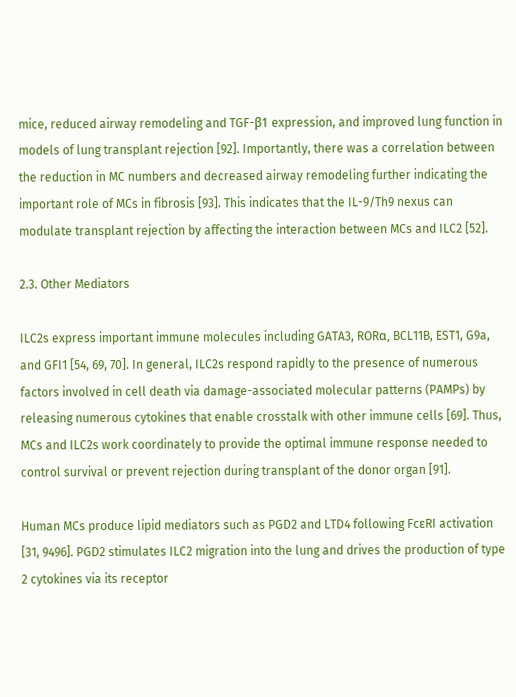mice, reduced airway remodeling and TGF-β1 expression, and improved lung function in models of lung transplant rejection [92]. Importantly, there was a correlation between the reduction in MC numbers and decreased airway remodeling further indicating the important role of MCs in fibrosis [93]. This indicates that the IL-9/Th9 nexus can modulate transplant rejection by affecting the interaction between MCs and ILC2 [52].

2.3. Other Mediators

ILC2s express important immune molecules including GATA3, RORα, BCL11B, EST1, G9a, and GFI1 [54, 69, 70]. In general, ILC2s respond rapidly to the presence of numerous factors involved in cell death via damage-associated molecular patterns (PAMPs) by releasing numerous cytokines that enable crosstalk with other immune cells [69]. Thus, MCs and ILC2s work coordinately to provide the optimal immune response needed to control survival or prevent rejection during transplant of the donor organ [91].

Human MCs produce lipid mediators such as PGD2 and LTD4 following FcεRI activation [31, 9496]. PGD2 stimulates ILC2 migration into the lung and drives the production of type 2 cytokines via its receptor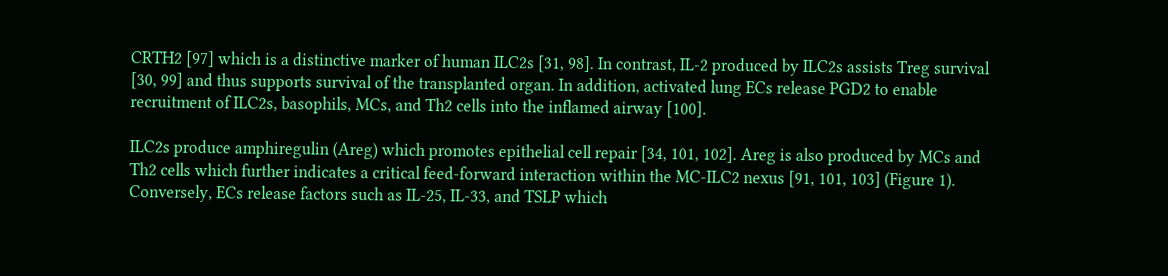CRTH2 [97] which is a distinctive marker of human ILC2s [31, 98]. In contrast, IL-2 produced by ILC2s assists Treg survival [30, 99] and thus supports survival of the transplanted organ. In addition, activated lung ECs release PGD2 to enable recruitment of ILC2s, basophils, MCs, and Th2 cells into the inflamed airway [100].

ILC2s produce amphiregulin (Areg) which promotes epithelial cell repair [34, 101, 102]. Areg is also produced by MCs and Th2 cells which further indicates a critical feed-forward interaction within the MC-ILC2 nexus [91, 101, 103] (Figure 1). Conversely, ECs release factors such as IL-25, IL-33, and TSLP which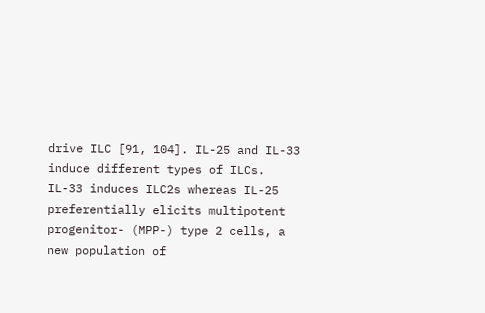drive ILC [91, 104]. IL-25 and IL-33 induce different types of ILCs. IL-33 induces ILC2s whereas IL-25 preferentially elicits multipotent progenitor- (MPP-) type 2 cells, a new population of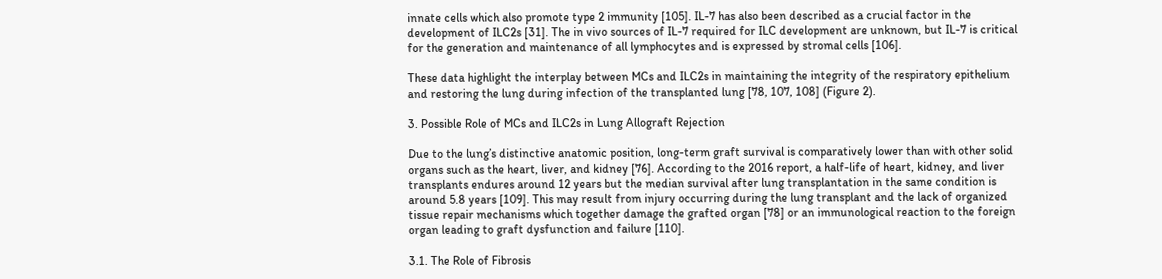innate cells which also promote type 2 immunity [105]. IL-7 has also been described as a crucial factor in the development of ILC2s [31]. The in vivo sources of IL-7 required for ILC development are unknown, but IL-7 is critical for the generation and maintenance of all lymphocytes and is expressed by stromal cells [106].

These data highlight the interplay between MCs and ILC2s in maintaining the integrity of the respiratory epithelium and restoring the lung during infection of the transplanted lung [78, 107, 108] (Figure 2).

3. Possible Role of MCs and ILC2s in Lung Allograft Rejection

Due to the lung’s distinctive anatomic position, long-term graft survival is comparatively lower than with other solid organs such as the heart, liver, and kidney [76]. According to the 2016 report, a half-life of heart, kidney, and liver transplants endures around 12 years but the median survival after lung transplantation in the same condition is around 5.8 years [109]. This may result from injury occurring during the lung transplant and the lack of organized tissue repair mechanisms which together damage the grafted organ [78] or an immunological reaction to the foreign organ leading to graft dysfunction and failure [110].

3.1. The Role of Fibrosis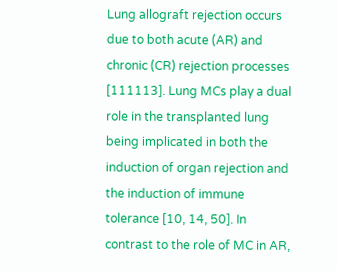Lung allograft rejection occurs due to both acute (AR) and chronic (CR) rejection processes [111113]. Lung MCs play a dual role in the transplanted lung being implicated in both the induction of organ rejection and the induction of immune tolerance [10, 14, 50]. In contrast to the role of MC in AR,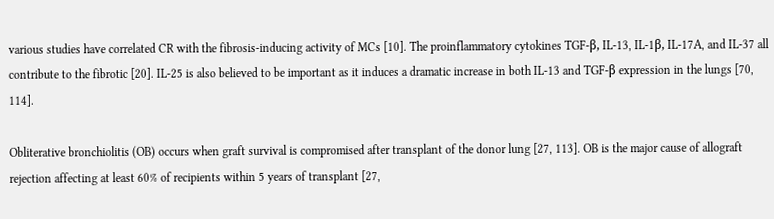various studies have correlated CR with the fibrosis-inducing activity of MCs [10]. The proinflammatory cytokines TGF-β, IL-13, IL-1β, IL-17A, and IL-37 all contribute to the fibrotic [20]. IL-25 is also believed to be important as it induces a dramatic increase in both IL-13 and TGF-β expression in the lungs [70, 114].

Obliterative bronchiolitis (OB) occurs when graft survival is compromised after transplant of the donor lung [27, 113]. OB is the major cause of allograft rejection affecting at least 60% of recipients within 5 years of transplant [27,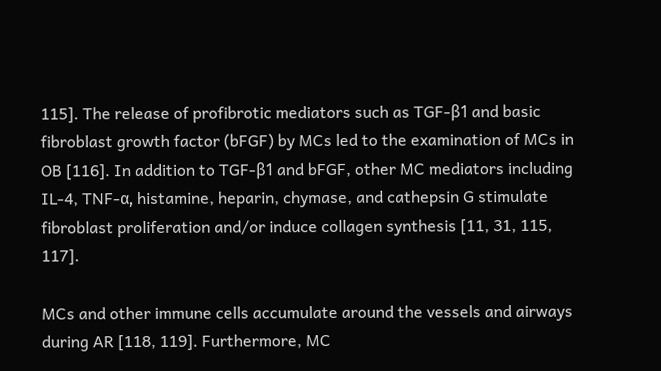115]. The release of profibrotic mediators such as TGF-β1 and basic fibroblast growth factor (bFGF) by MCs led to the examination of MCs in OB [116]. In addition to TGF-β1 and bFGF, other MC mediators including IL-4, TNF-α, histamine, heparin, chymase, and cathepsin G stimulate fibroblast proliferation and/or induce collagen synthesis [11, 31, 115, 117].

MCs and other immune cells accumulate around the vessels and airways during AR [118, 119]. Furthermore, MC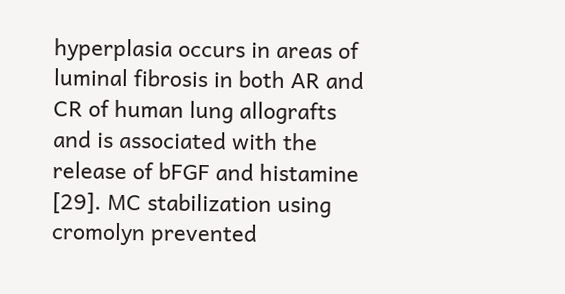hyperplasia occurs in areas of luminal fibrosis in both AR and CR of human lung allografts and is associated with the release of bFGF and histamine [29]. MC stabilization using cromolyn prevented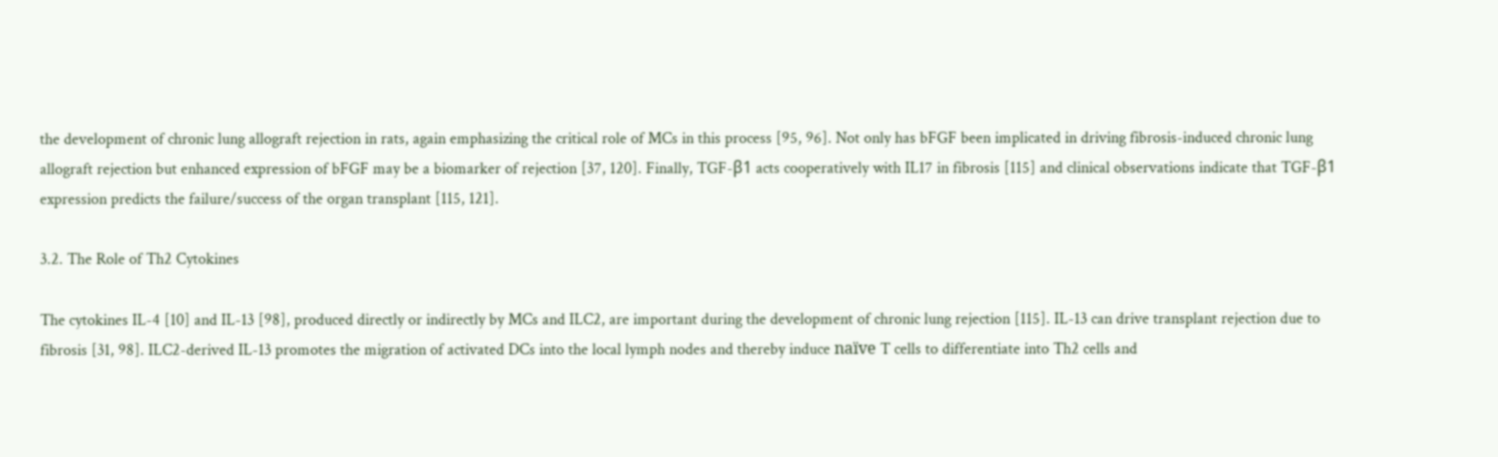the development of chronic lung allograft rejection in rats, again emphasizing the critical role of MCs in this process [95, 96]. Not only has bFGF been implicated in driving fibrosis-induced chronic lung allograft rejection but enhanced expression of bFGF may be a biomarker of rejection [37, 120]. Finally, TGF-β1 acts cooperatively with IL17 in fibrosis [115] and clinical observations indicate that TGF-β1 expression predicts the failure/success of the organ transplant [115, 121].

3.2. The Role of Th2 Cytokines

The cytokines IL-4 [10] and IL-13 [98], produced directly or indirectly by MCs and ILC2, are important during the development of chronic lung rejection [115]. IL-13 can drive transplant rejection due to fibrosis [31, 98]. ILC2-derived IL-13 promotes the migration of activated DCs into the local lymph nodes and thereby induce naïve T cells to differentiate into Th2 cells and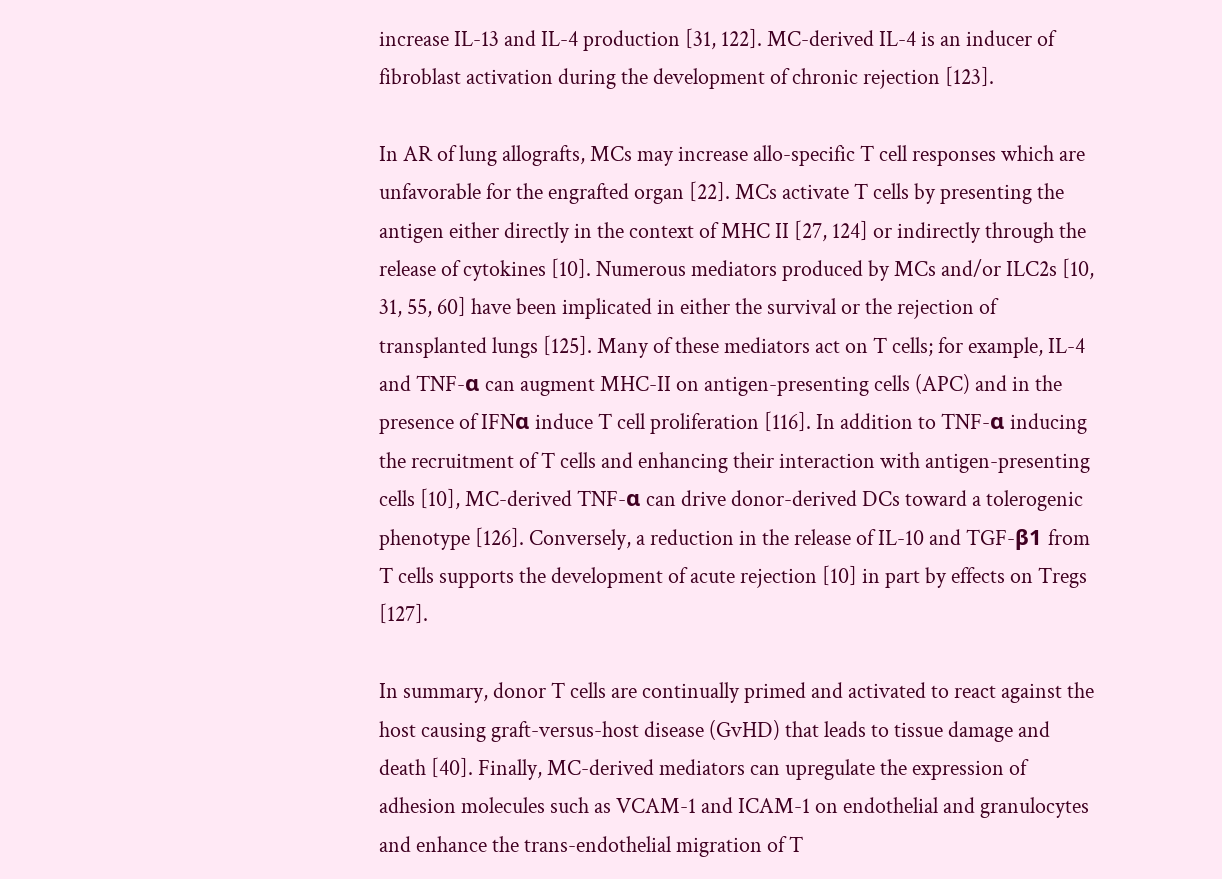increase IL-13 and IL-4 production [31, 122]. MC-derived IL-4 is an inducer of fibroblast activation during the development of chronic rejection [123].

In AR of lung allografts, MCs may increase allo-specific T cell responses which are unfavorable for the engrafted organ [22]. MCs activate T cells by presenting the antigen either directly in the context of MHC II [27, 124] or indirectly through the release of cytokines [10]. Numerous mediators produced by MCs and/or ILC2s [10, 31, 55, 60] have been implicated in either the survival or the rejection of transplanted lungs [125]. Many of these mediators act on T cells; for example, IL-4 and TNF-α can augment MHC-II on antigen-presenting cells (APC) and in the presence of IFNα induce T cell proliferation [116]. In addition to TNF-α inducing the recruitment of T cells and enhancing their interaction with antigen-presenting cells [10], MC-derived TNF-α can drive donor-derived DCs toward a tolerogenic phenotype [126]. Conversely, a reduction in the release of IL-10 and TGF-β1 from T cells supports the development of acute rejection [10] in part by effects on Tregs [127].

In summary, donor T cells are continually primed and activated to react against the host causing graft-versus-host disease (GvHD) that leads to tissue damage and death [40]. Finally, MC-derived mediators can upregulate the expression of adhesion molecules such as VCAM-1 and ICAM-1 on endothelial and granulocytes and enhance the trans-endothelial migration of T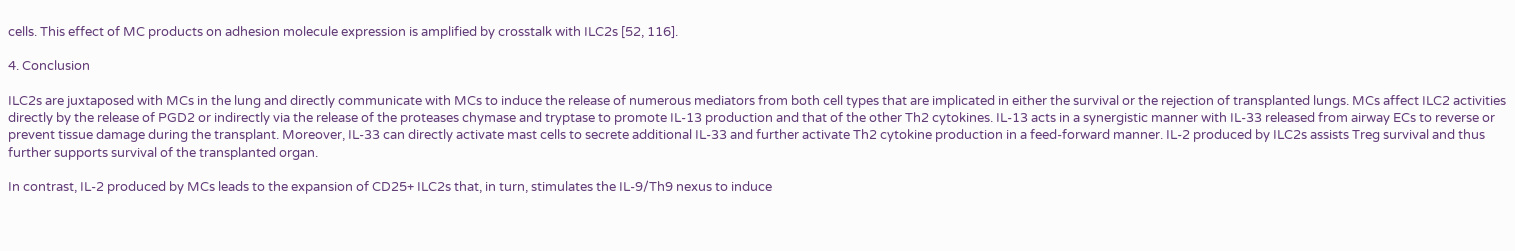cells. This effect of MC products on adhesion molecule expression is amplified by crosstalk with ILC2s [52, 116].

4. Conclusion

ILC2s are juxtaposed with MCs in the lung and directly communicate with MCs to induce the release of numerous mediators from both cell types that are implicated in either the survival or the rejection of transplanted lungs. MCs affect ILC2 activities directly by the release of PGD2 or indirectly via the release of the proteases chymase and tryptase to promote IL-13 production and that of the other Th2 cytokines. IL-13 acts in a synergistic manner with IL-33 released from airway ECs to reverse or prevent tissue damage during the transplant. Moreover, IL-33 can directly activate mast cells to secrete additional IL-33 and further activate Th2 cytokine production in a feed-forward manner. IL-2 produced by ILC2s assists Treg survival and thus further supports survival of the transplanted organ.

In contrast, IL-2 produced by MCs leads to the expansion of CD25+ ILC2s that, in turn, stimulates the IL-9/Th9 nexus to induce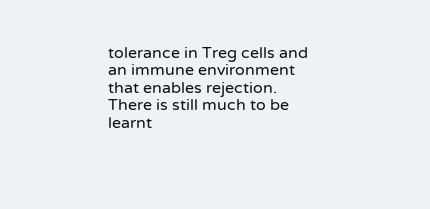tolerance in Treg cells and an immune environment that enables rejection. There is still much to be learnt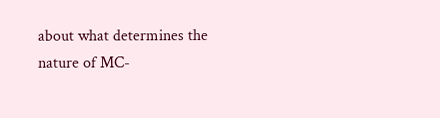about what determines the nature of MC-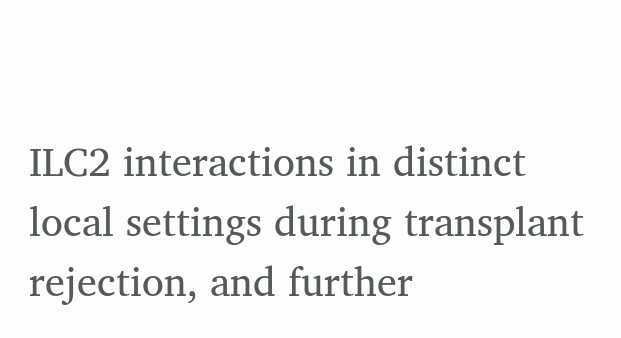ILC2 interactions in distinct local settings during transplant rejection, and further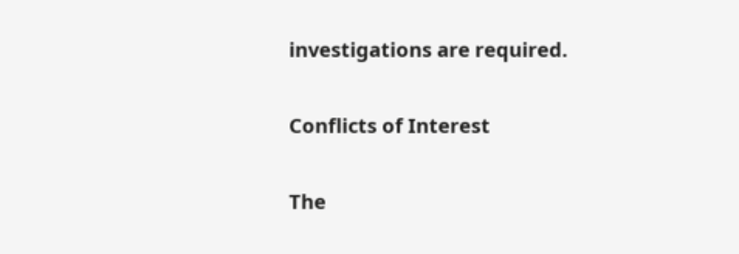investigations are required.

Conflicts of Interest

The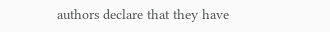authors declare that they have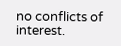no conflicts of interest.